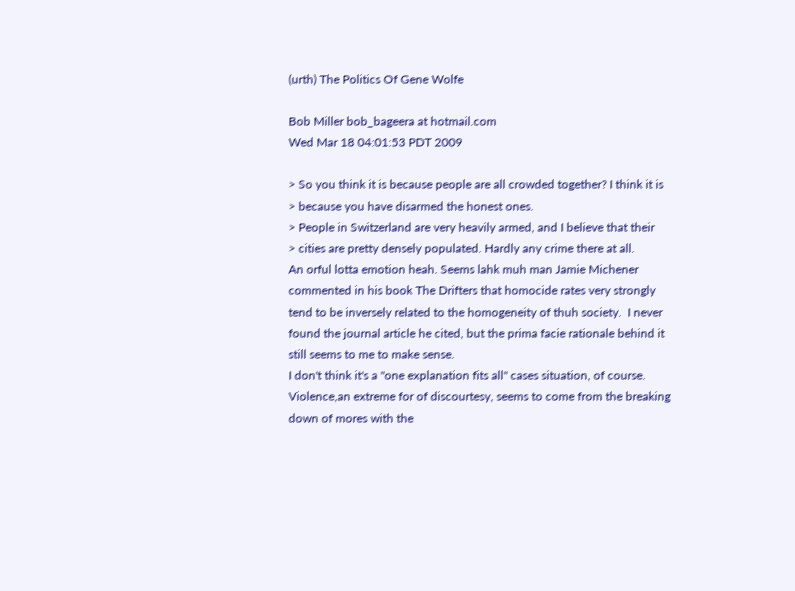(urth) The Politics Of Gene Wolfe

Bob Miller bob_bageera at hotmail.com
Wed Mar 18 04:01:53 PDT 2009

> So you think it is because people are all crowded together? I think it is
> because you have disarmed the honest ones.
> People in Switzerland are very heavily armed, and I believe that their
> cities are pretty densely populated. Hardly any crime there at all.
An orful lotta emotion heah. Seems lahk muh man Jamie Michener commented in his book The Drifters that homocide rates very strongly tend to be inversely related to the homogeneity of thuh society.  I never found the journal article he cited, but the prima facie rationale behind it still seems to me to make sense.
I don't think it's a "one explanation fits all" cases situation, of course.  Violence,an extreme for of discourtesy, seems to come from the breaking down of mores with the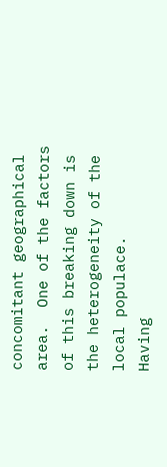concomitant geographical area.  One of the factors of this breaking down is the heterogeneity of the local populace.
Having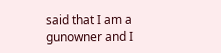said that I am a gunowner and I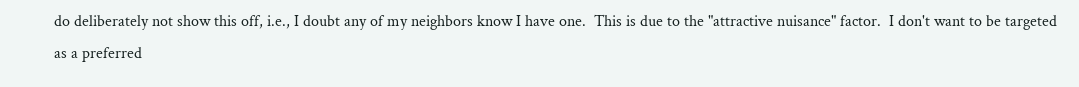do deliberately not show this off, i.e., I doubt any of my neighbors know I have one.  This is due to the "attractive nuisance" factor.  I don't want to be targeted as a preferred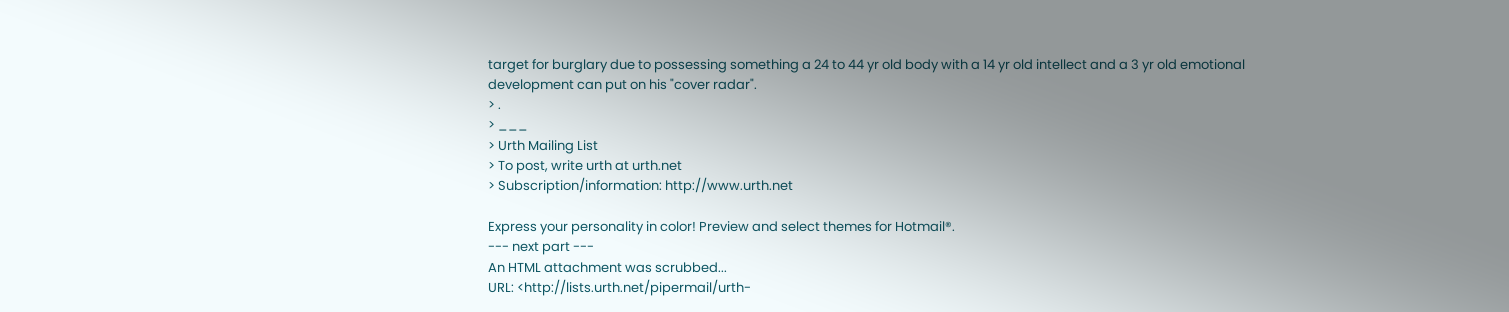target for burglary due to possessing something a 24 to 44 yr old body with a 14 yr old intellect and a 3 yr old emotional development can put on his "cover radar".
> .
> ___
> Urth Mailing List
> To post, write urth at urth.net
> Subscription/information: http://www.urth.net

Express your personality in color! Preview and select themes for Hotmail®.
--- next part ---
An HTML attachment was scrubbed...
URL: <http://lists.urth.net/pipermail/urth-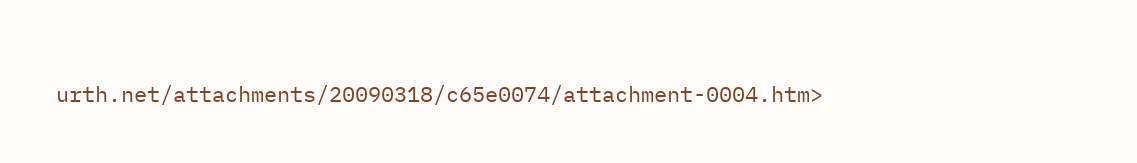urth.net/attachments/20090318/c65e0074/attachment-0004.htm>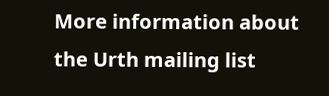More information about the Urth mailing list